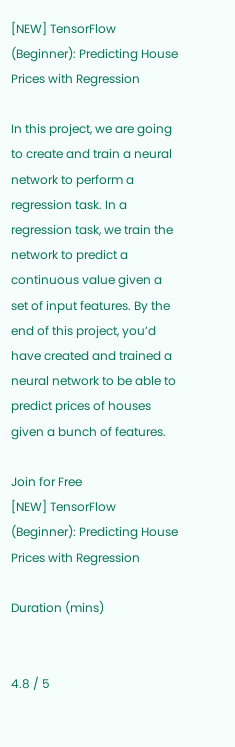[NEW] TensorFlow (Beginner): Predicting House Prices with Regression

In this project, we are going to create and train a neural network to perform a regression task. In a regression task, we train the network to predict a continuous value given a set of input features. By the end of this project, you’d have created and trained a neural network to be able to predict prices of houses given a bunch of features.

Join for Free
[NEW] TensorFlow (Beginner): Predicting House Prices with Regression

Duration (mins)


4.8 / 5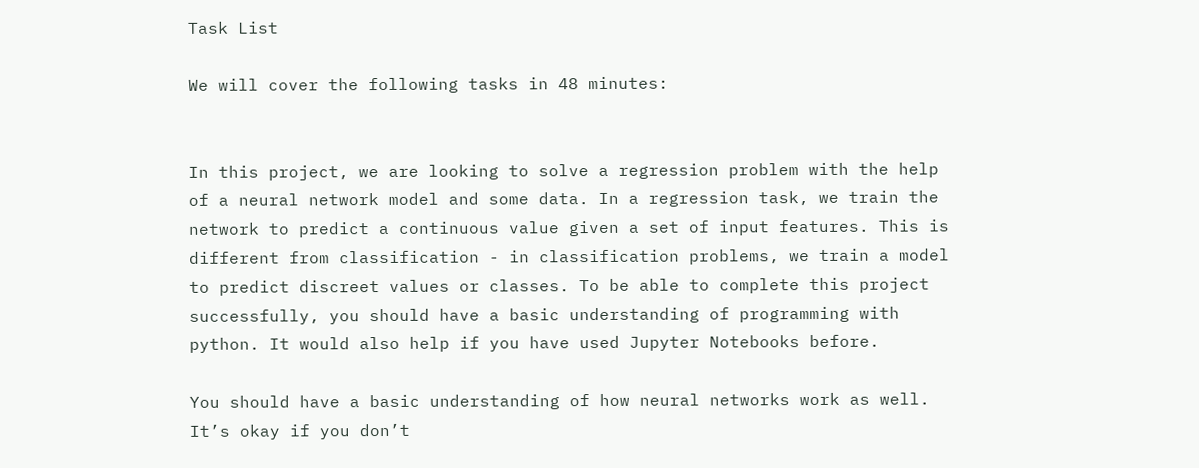Task List

We will cover the following tasks in 48 minutes:


In this project, we are looking to solve a regression problem with the help of a neural network model and some data. In a regression task, we train the network to predict a continuous value given a set of input features. This is different from classification - in classification problems, we train a model to predict discreet values or classes. To be able to complete this project successfully, you should have a basic understanding of programming with python. It would also help if you have used Jupyter Notebooks before.

You should have a basic understanding of how neural networks work as well. It’s okay if you don’t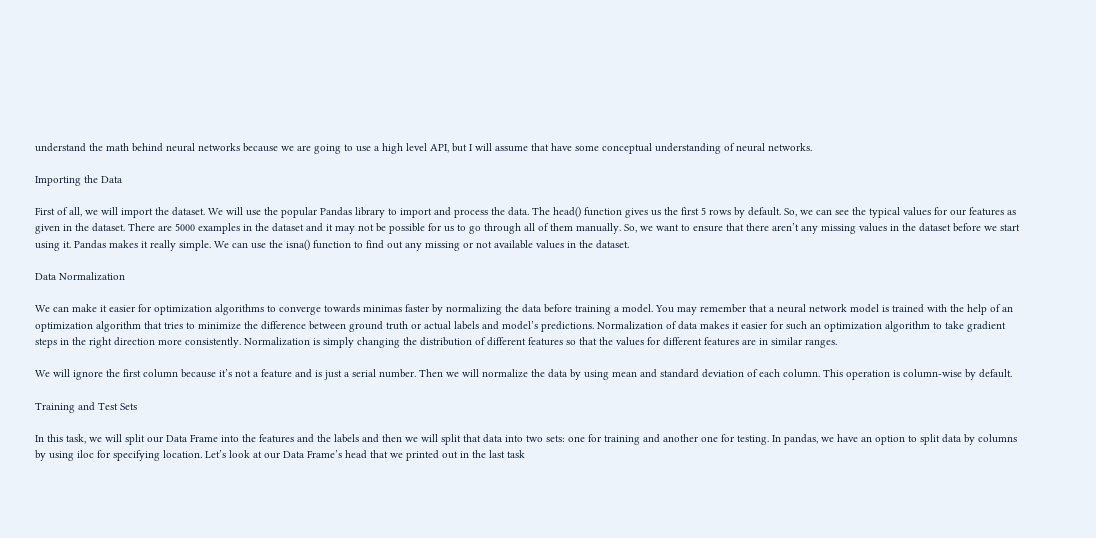understand the math behind neural networks because we are going to use a high level API, but I will assume that have some conceptual understanding of neural networks.

Importing the Data

First of all, we will import the dataset. We will use the popular Pandas library to import and process the data. The head() function gives us the first 5 rows by default. So, we can see the typical values for our features as given in the dataset. There are 5000 examples in the dataset and it may not be possible for us to go through all of them manually. So, we want to ensure that there aren’t any missing values in the dataset before we start using it. Pandas makes it really simple. We can use the isna() function to find out any missing or not available values in the dataset.

Data Normalization

We can make it easier for optimization algorithms to converge towards minimas faster by normalizing the data before training a model. You may remember that a neural network model is trained with the help of an optimization algorithm that tries to minimize the difference between ground truth or actual labels and model’s predictions. Normalization of data makes it easier for such an optimization algorithm to take gradient steps in the right direction more consistently. Normalization is simply changing the distribution of different features so that the values for different features are in similar ranges.

We will ignore the first column because it’s not a feature and is just a serial number. Then we will normalize the data by using mean and standard deviation of each column. This operation is column-wise by default.

Training and Test Sets

In this task, we will split our Data Frame into the features and the labels and then we will split that data into two sets: one for training and another one for testing. In pandas, we have an option to split data by columns by using iloc for specifying location. Let’s look at our Data Frame’s head that we printed out in the last task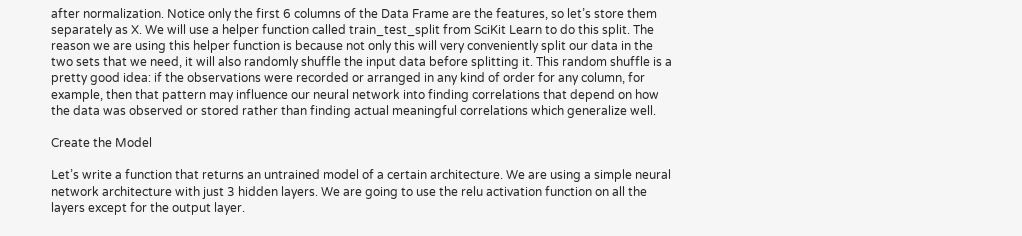after normalization. Notice only the first 6 columns of the Data Frame are the features, so let’s store them separately as X. We will use a helper function called train_test_split from SciKit Learn to do this split. The reason we are using this helper function is because not only this will very conveniently split our data in the two sets that we need, it will also randomly shuffle the input data before splitting it. This random shuffle is a pretty good idea: if the observations were recorded or arranged in any kind of order for any column, for example, then that pattern may influence our neural network into finding correlations that depend on how the data was observed or stored rather than finding actual meaningful correlations which generalize well.

Create the Model

Let’s write a function that returns an untrained model of a certain architecture. We are using a simple neural network architecture with just 3 hidden layers. We are going to use the relu activation function on all the layers except for the output layer.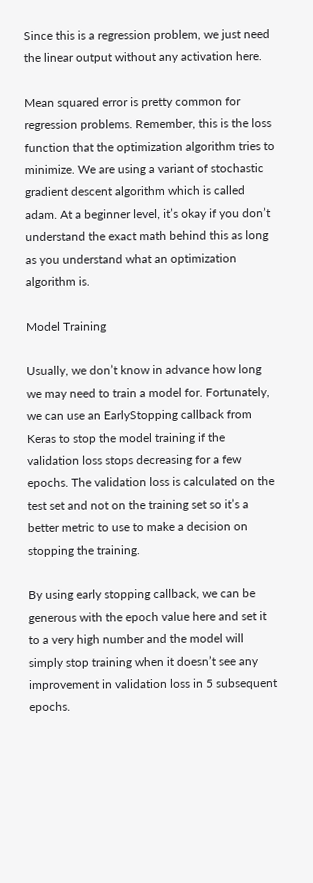Since this is a regression problem, we just need the linear output without any activation here.

Mean squared error is pretty common for regression problems. Remember, this is the loss function that the optimization algorithm tries to minimize. We are using a variant of stochastic gradient descent algorithm which is called adam. At a beginner level, it’s okay if you don’t understand the exact math behind this as long as you understand what an optimization algorithm is.

Model Training

Usually, we don’t know in advance how long we may need to train a model for. Fortunately, we can use an EarlyStopping callback from Keras to stop the model training if the validation loss stops decreasing for a few epochs. The validation loss is calculated on the test set and not on the training set so it’s a better metric to use to make a decision on stopping the training.

By using early stopping callback, we can be generous with the epoch value here and set it to a very high number and the model will simply stop training when it doesn’t see any improvement in validation loss in 5 subsequent epochs.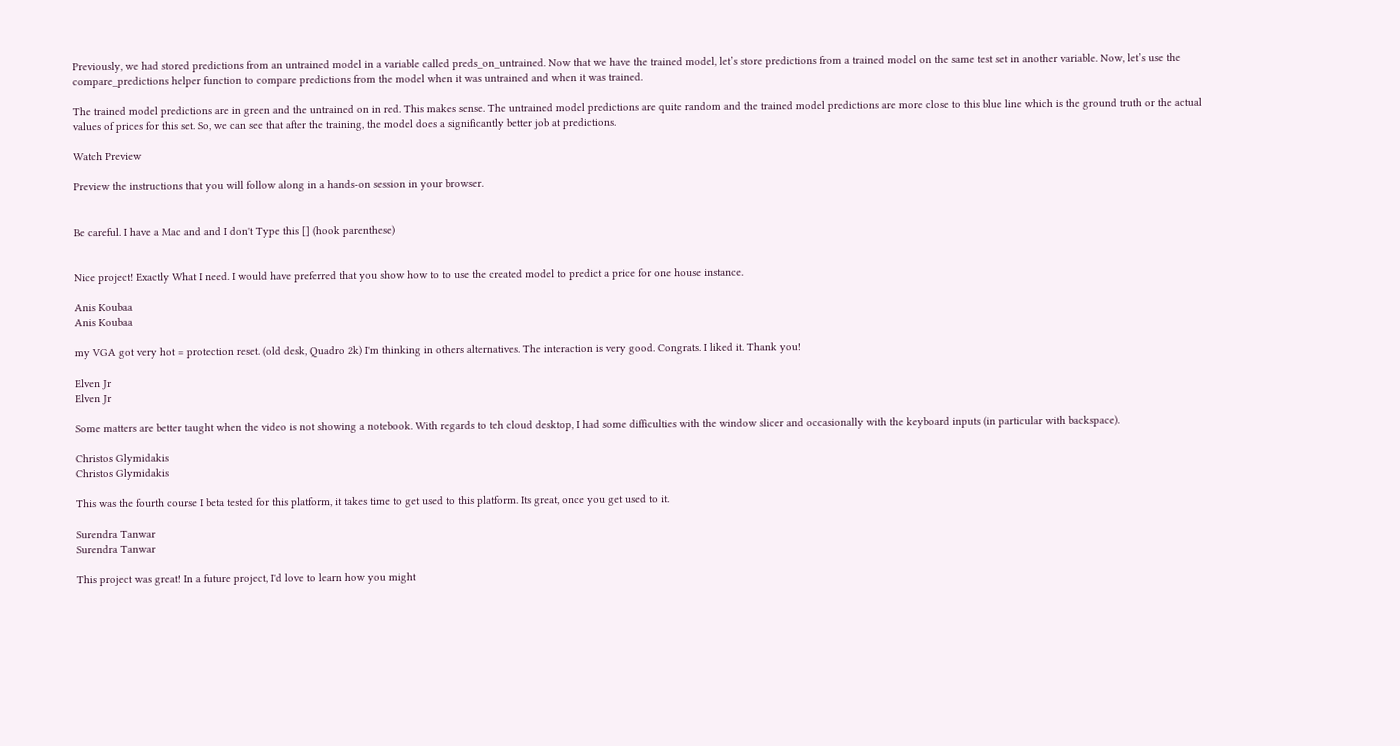Previously, we had stored predictions from an untrained model in a variable called preds_on_untrained. Now that we have the trained model, let’s store predictions from a trained model on the same test set in another variable. Now, let’s use the compare_predictions helper function to compare predictions from the model when it was untrained and when it was trained.

The trained model predictions are in green and the untrained on in red. This makes sense. The untrained model predictions are quite random and the trained model predictions are more close to this blue line which is the ground truth or the actual values of prices for this set. So, we can see that after the training, the model does a significantly better job at predictions.

Watch Preview

Preview the instructions that you will follow along in a hands-on session in your browser.


Be careful. I have a Mac and and I don't Type this [] (hook parenthese)


Nice project! Exactly What I need. I would have preferred that you show how to to use the created model to predict a price for one house instance.

Anis Koubaa
Anis Koubaa

my VGA got very hot = protection reset. (old desk, Quadro 2k) I'm thinking in others alternatives. The interaction is very good. Congrats. I liked it. Thank you!

Elven Jr
Elven Jr

Some matters are better taught when the video is not showing a notebook. With regards to teh cloud desktop, I had some difficulties with the window slicer and occasionally with the keyboard inputs (in particular with backspace).

Christos Glymidakis
Christos Glymidakis

This was the fourth course I beta tested for this platform, it takes time to get used to this platform. Its great, once you get used to it.

Surendra Tanwar
Surendra Tanwar

This project was great! In a future project, I'd love to learn how you might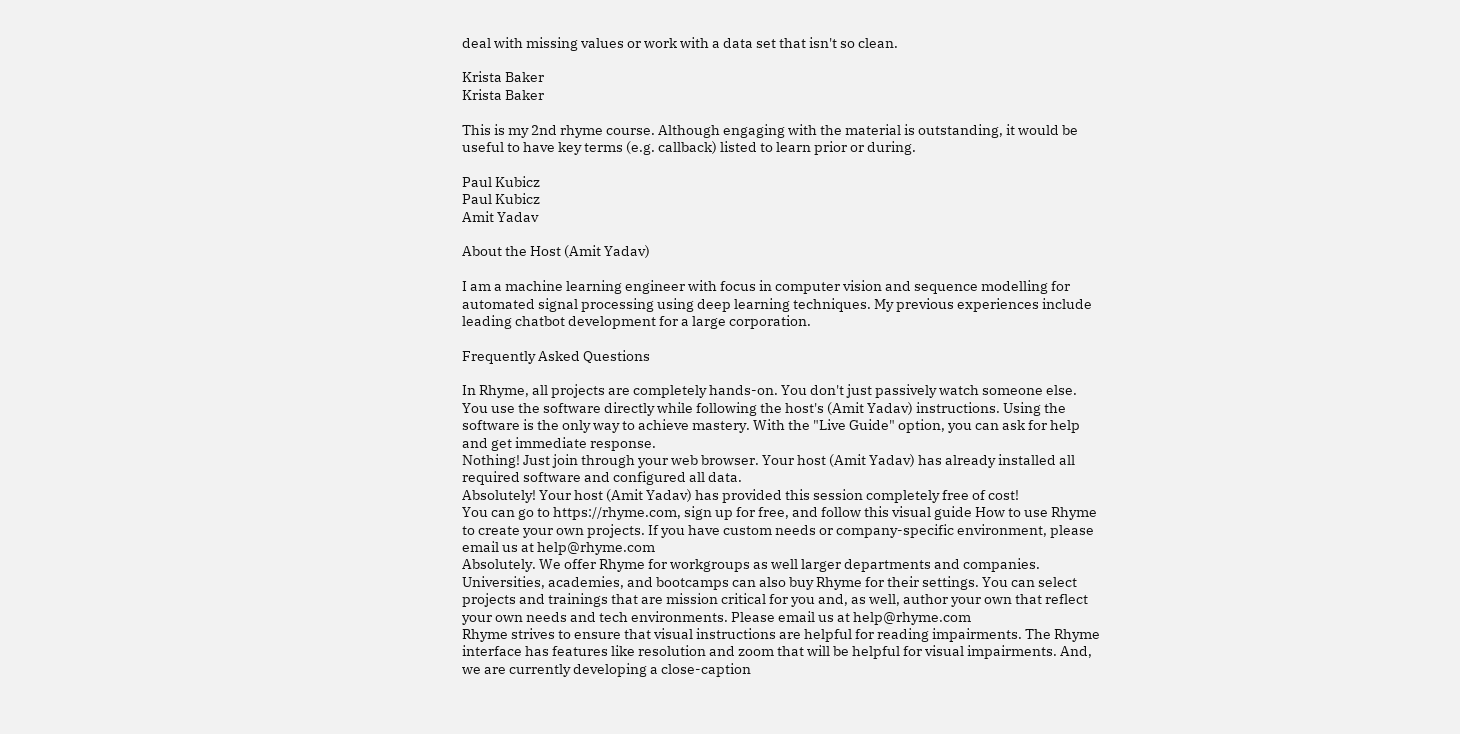deal with missing values or work with a data set that isn't so clean.

Krista Baker
Krista Baker

This is my 2nd rhyme course. Although engaging with the material is outstanding, it would be useful to have key terms (e.g. callback) listed to learn prior or during.

Paul Kubicz
Paul Kubicz
Amit Yadav

About the Host (Amit Yadav)

I am a machine learning engineer with focus in computer vision and sequence modelling for automated signal processing using deep learning techniques. My previous experiences include leading chatbot development for a large corporation.

Frequently Asked Questions

In Rhyme, all projects are completely hands-on. You don't just passively watch someone else. You use the software directly while following the host's (Amit Yadav) instructions. Using the software is the only way to achieve mastery. With the "Live Guide" option, you can ask for help and get immediate response.
Nothing! Just join through your web browser. Your host (Amit Yadav) has already installed all required software and configured all data.
Absolutely! Your host (Amit Yadav) has provided this session completely free of cost!
You can go to https://rhyme.com, sign up for free, and follow this visual guide How to use Rhyme to create your own projects. If you have custom needs or company-specific environment, please email us at help@rhyme.com
Absolutely. We offer Rhyme for workgroups as well larger departments and companies. Universities, academies, and bootcamps can also buy Rhyme for their settings. You can select projects and trainings that are mission critical for you and, as well, author your own that reflect your own needs and tech environments. Please email us at help@rhyme.com
Rhyme strives to ensure that visual instructions are helpful for reading impairments. The Rhyme interface has features like resolution and zoom that will be helpful for visual impairments. And, we are currently developing a close-caption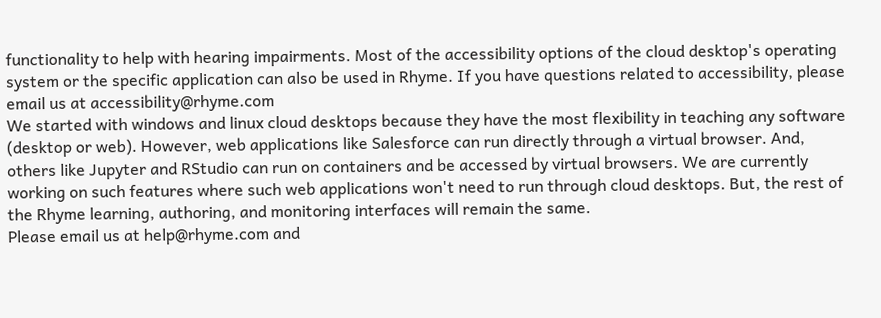functionality to help with hearing impairments. Most of the accessibility options of the cloud desktop's operating system or the specific application can also be used in Rhyme. If you have questions related to accessibility, please email us at accessibility@rhyme.com
We started with windows and linux cloud desktops because they have the most flexibility in teaching any software (desktop or web). However, web applications like Salesforce can run directly through a virtual browser. And, others like Jupyter and RStudio can run on containers and be accessed by virtual browsers. We are currently working on such features where such web applications won't need to run through cloud desktops. But, the rest of the Rhyme learning, authoring, and monitoring interfaces will remain the same.
Please email us at help@rhyme.com and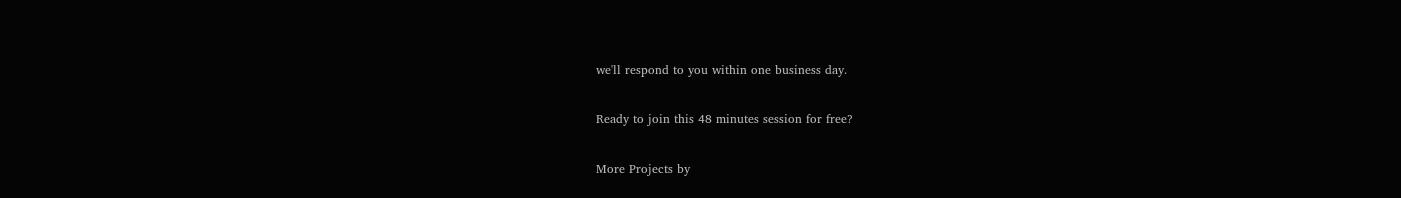we'll respond to you within one business day.

Ready to join this 48 minutes session for free?

More Projects by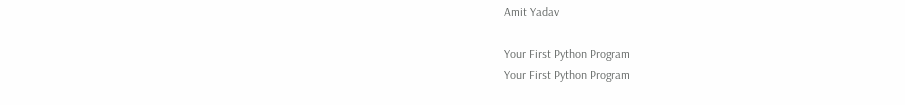Amit Yadav

Your First Python Program
Your First Python Program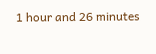1 hour and 26 minutes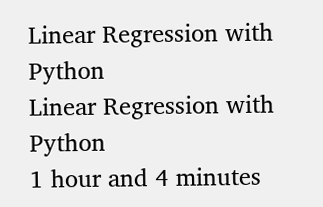Linear Regression with Python
Linear Regression with Python
1 hour and 4 minutes